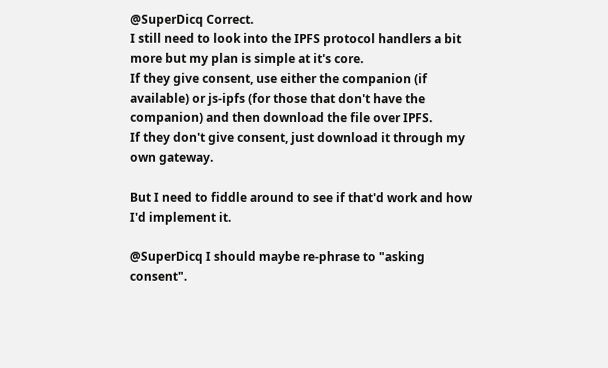@SuperDicq Correct.
I still need to look into the IPFS protocol handlers a bit more but my plan is simple at it's core.
If they give consent, use either the companion (if available) or js-ipfs (for those that don't have the companion) and then download the file over IPFS.
If they don't give consent, just download it through my own gateway.

But I need to fiddle around to see if that'd work and how I'd implement it.

@SuperDicq I should maybe re-phrase to "asking consent".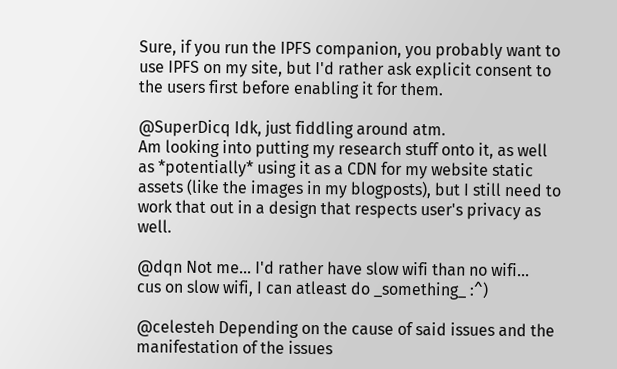Sure, if you run the IPFS companion, you probably want to use IPFS on my site, but I'd rather ask explicit consent to the users first before enabling it for them.

@SuperDicq Idk, just fiddling around atm.
Am looking into putting my research stuff onto it, as well as *potentially* using it as a CDN for my website static assets (like the images in my blogposts), but I still need to work that out in a design that respects user's privacy as well.

@dqn Not me... I'd rather have slow wifi than no wifi...
cus on slow wifi, I can atleast do _something_ :^)

@celesteh Depending on the cause of said issues and the manifestation of the issues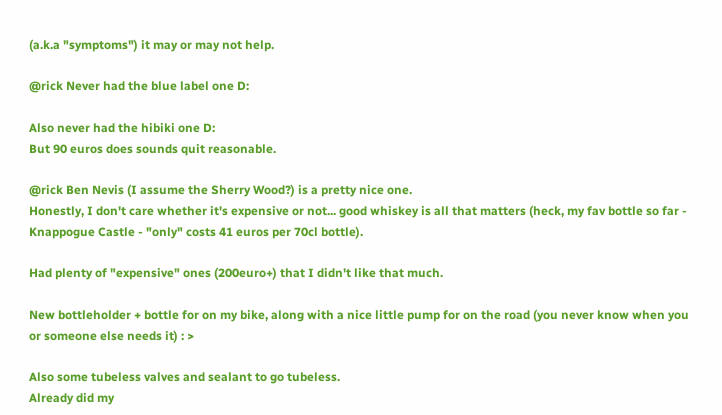(a.k.a "symptoms") it may or may not help.

@rick Never had the blue label one D:

Also never had the hibiki one D:
But 90 euros does sounds quit reasonable.

@rick Ben Nevis (I assume the Sherry Wood?) is a pretty nice one.
Honestly, I don't care whether it's expensive or not... good whiskey is all that matters (heck, my fav bottle so far - Knappogue Castle - "only" costs 41 euros per 70cl bottle).

Had plenty of "expensive" ones (200euro+) that I didn't like that much.

New bottleholder + bottle for on my bike, along with a nice little pump for on the road (you never know when you or someone else needs it) : >

Also some tubeless valves and sealant to go tubeless.
Already did my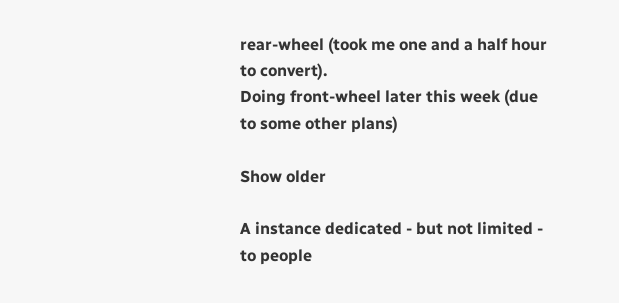rear-wheel (took me one and a half hour to convert).
Doing front-wheel later this week (due to some other plans)

Show older

A instance dedicated - but not limited - to people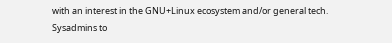with an interest in the GNU+Linux ecosystem and/or general tech. Sysadmins to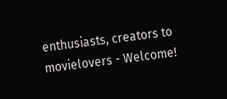enthusiasts, creators to movielovers - Welcome!